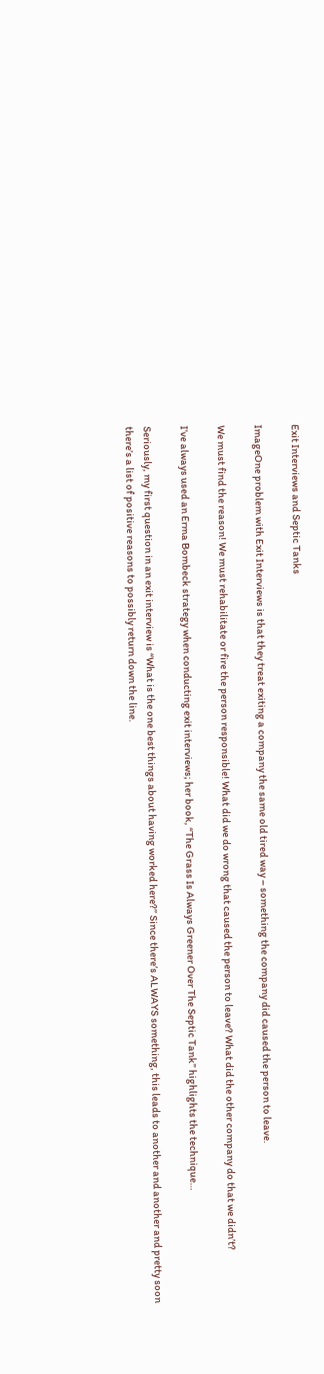Exit Interviews and Septic Tanks

ImageOne problem with Exit Interviews is that they treat exiting a company the same old tired way – something the company did caused the person to leave.

We must find the reason! We must rehabilitate or fire the person responsible! What did we do wrong that caused the person to leave? What did the other company do that we didn’t?

I’ve always used an Erma Bombeck strategy when conducting exit interviews; her book, “The Grass Is Always Greener Over The Septic Tank” highlights the technique…

Seriously, my first question in an exit interview is “What is the one best things about having worked here?” Since there’s ALWAYS something, this leads to another and another and pretty soon there’s a list of positive reasons to possibly return down the line.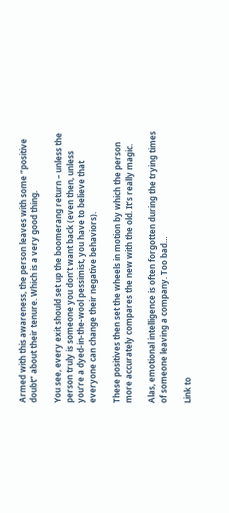Armed with this awareness, the person leaves with some “positive doubt” about their tenure. Which is a very good thing.

You see, every exit should set up the boomerang return – unless the person truly is someone you don’t want back (even then, unless you’re a dyed-in-the-wool pessimist, you have to believe that everyone can change their negative behaviors).

These positives then set the wheels in motion by which the person more accurately compares the new with the old. It’s really magic.

Alas, emotional intelligence is often forgotten during the trying times of someone leaving a company. Too bad…

Link to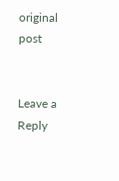original post


Leave a Reply